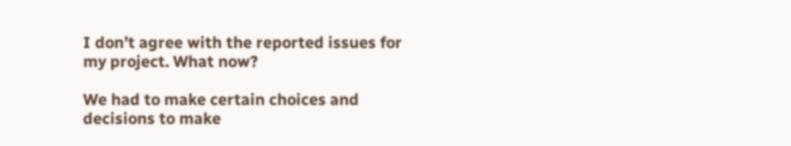I don’t agree with the reported issues for my project. What now?

We had to make certain choices and decisions to make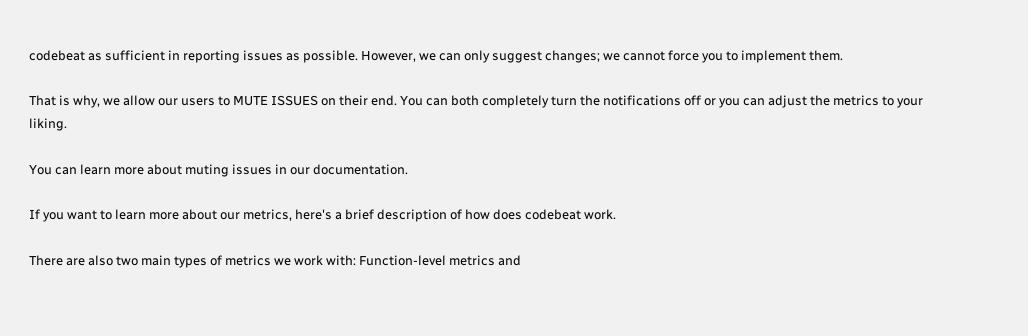codebeat as sufficient in reporting issues as possible. However, we can only suggest changes; we cannot force you to implement them.

That is why, we allow our users to MUTE ISSUES on their end. You can both completely turn the notifications off or you can adjust the metrics to your liking.

You can learn more about muting issues in our documentation.

If you want to learn more about our metrics, here's a brief description of how does codebeat work.

There are also two main types of metrics we work with: Function-level metrics and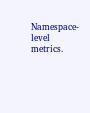Namespace-level metrics.